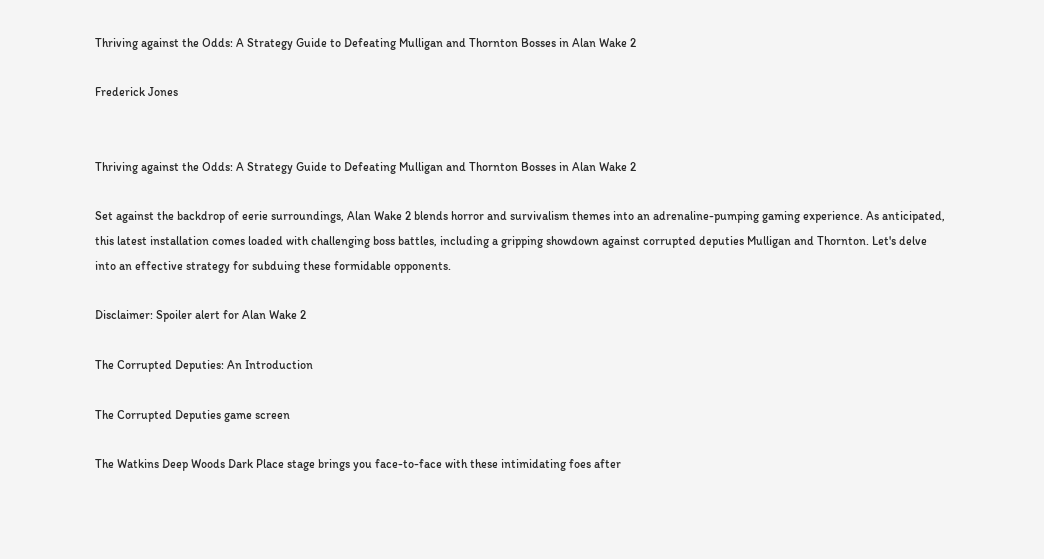Thriving against the Odds: A Strategy Guide to Defeating Mulligan and Thornton Bosses in Alan Wake 2

Frederick Jones


Thriving against the Odds: A Strategy Guide to Defeating Mulligan and Thornton Bosses in Alan Wake 2

Set against the backdrop of eerie surroundings, Alan Wake 2 blends horror and survivalism themes into an adrenaline-pumping gaming experience. As anticipated, this latest installation comes loaded with challenging boss battles, including a gripping showdown against corrupted deputies Mulligan and Thornton. Let's delve into an effective strategy for subduing these formidable opponents.

Disclaimer: Spoiler alert for Alan Wake 2

The Corrupted Deputies: An Introduction

The Corrupted Deputies game screen

The Watkins Deep Woods Dark Place stage brings you face-to-face with these intimidating foes after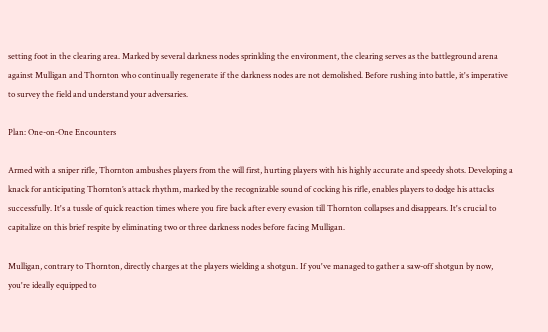setting foot in the clearing area. Marked by several darkness nodes sprinkling the environment, the clearing serves as the battleground arena against Mulligan and Thornton who continually regenerate if the darkness nodes are not demolished. Before rushing into battle, it's imperative to survey the field and understand your adversaries.

Plan: One-on-One Encounters

Armed with a sniper rifle, Thornton ambushes players from the will first, hurting players with his highly accurate and speedy shots. Developing a knack for anticipating Thornton’s attack rhythm, marked by the recognizable sound of cocking his rifle, enables players to dodge his attacks successfully. It's a tussle of quick reaction times where you fire back after every evasion till Thornton collapses and disappears. It's crucial to capitalize on this brief respite by eliminating two or three darkness nodes before facing Mulligan.

Mulligan, contrary to Thornton, directly charges at the players wielding a shotgun. If you've managed to gather a saw-off shotgun by now, you're ideally equipped to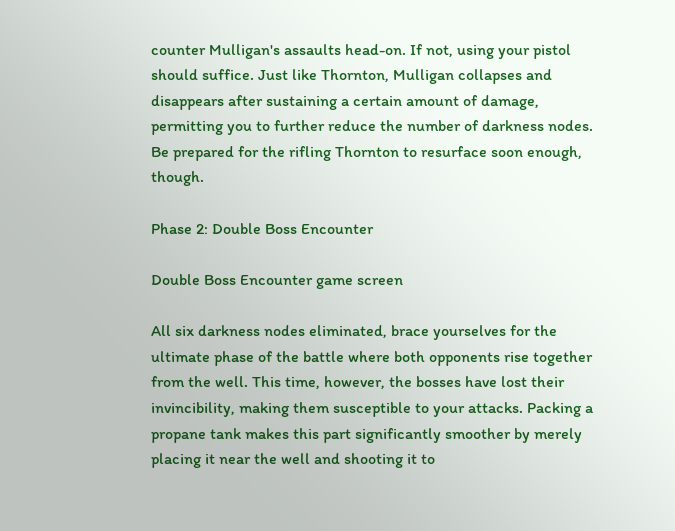counter Mulligan's assaults head-on. If not, using your pistol should suffice. Just like Thornton, Mulligan collapses and disappears after sustaining a certain amount of damage, permitting you to further reduce the number of darkness nodes. Be prepared for the rifling Thornton to resurface soon enough, though.

Phase 2: Double Boss Encounter

Double Boss Encounter game screen

All six darkness nodes eliminated, brace yourselves for the ultimate phase of the battle where both opponents rise together from the well. This time, however, the bosses have lost their invincibility, making them susceptible to your attacks. Packing a propane tank makes this part significantly smoother by merely placing it near the well and shooting it to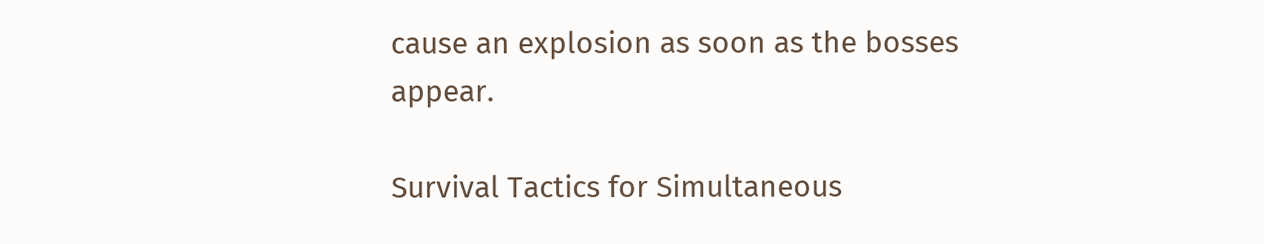cause an explosion as soon as the bosses appear.

Survival Tactics for Simultaneous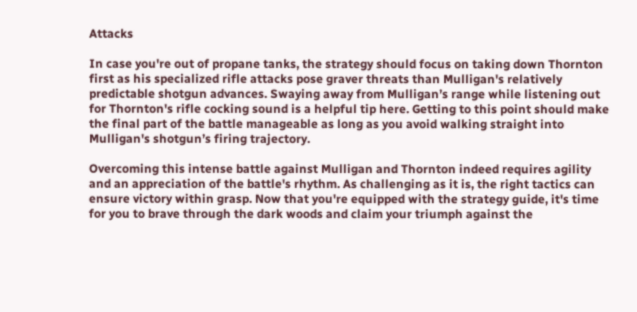Attacks

In case you're out of propane tanks, the strategy should focus on taking down Thornton first as his specialized rifle attacks pose graver threats than Mulligan's relatively predictable shotgun advances. Swaying away from Mulligan’s range while listening out for Thornton's rifle cocking sound is a helpful tip here. Getting to this point should make the final part of the battle manageable as long as you avoid walking straight into Mulligan's shotgun’s firing trajectory.

Overcoming this intense battle against Mulligan and Thornton indeed requires agility and an appreciation of the battle's rhythm. As challenging as it is, the right tactics can ensure victory within grasp. Now that you're equipped with the strategy guide, it's time for you to brave through the dark woods and claim your triumph against the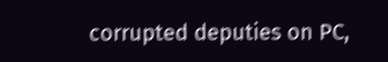corrupted deputies on PC,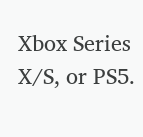Xbox Series X/S, or PS5.